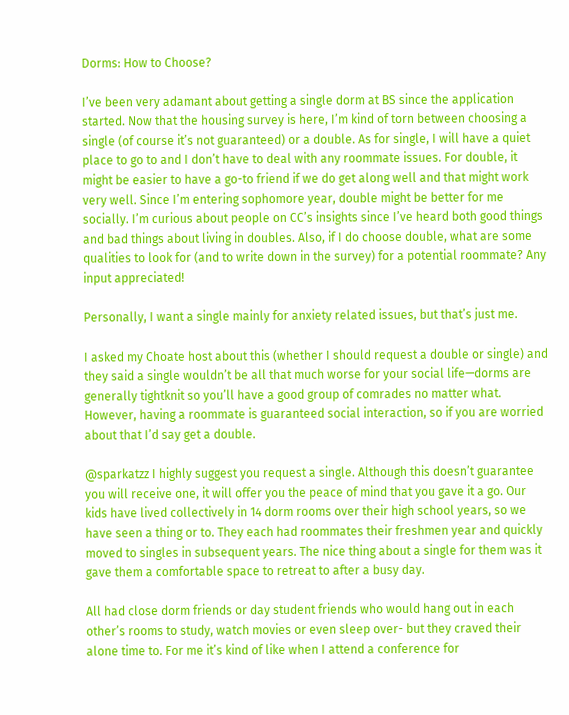Dorms: How to Choose?

I’ve been very adamant about getting a single dorm at BS since the application started. Now that the housing survey is here, I’m kind of torn between choosing a single (of course it’s not guaranteed) or a double. As for single, I will have a quiet place to go to and I don’t have to deal with any roommate issues. For double, it might be easier to have a go-to friend if we do get along well and that might work very well. Since I’m entering sophomore year, double might be better for me socially. I’m curious about people on CC’s insights since I’ve heard both good things and bad things about living in doubles. Also, if I do choose double, what are some qualities to look for (and to write down in the survey) for a potential roommate? Any input appreciated!

Personally, I want a single mainly for anxiety related issues, but that’s just me.

I asked my Choate host about this (whether I should request a double or single) and they said a single wouldn’t be all that much worse for your social life—dorms are generally tightknit so you’ll have a good group of comrades no matter what. However, having a roommate is guaranteed social interaction, so if you are worried about that I’d say get a double.

@sparkatzz I highly suggest you request a single. Although this doesn’t guarantee you will receive one, it will offer you the peace of mind that you gave it a go. Our kids have lived collectively in 14 dorm rooms over their high school years, so we have seen a thing or to. They each had roommates their freshmen year and quickly moved to singles in subsequent years. The nice thing about a single for them was it gave them a comfortable space to retreat to after a busy day.

All had close dorm friends or day student friends who would hang out in each other’s rooms to study, watch movies or even sleep over- but they craved their alone time to. For me it’s kind of like when I attend a conference for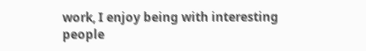work, I enjoy being with interesting people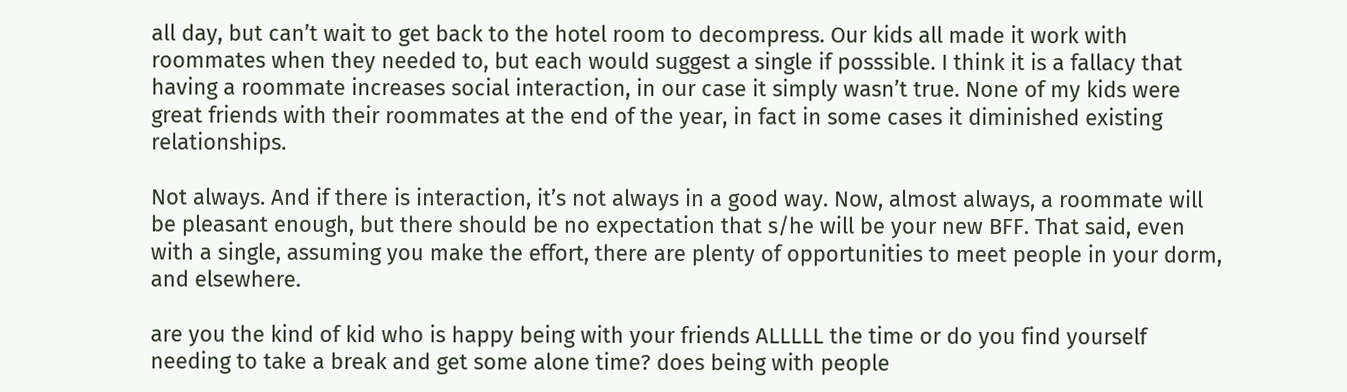all day, but can’t wait to get back to the hotel room to decompress. Our kids all made it work with roommates when they needed to, but each would suggest a single if posssible. I think it is a fallacy that having a roommate increases social interaction, in our case it simply wasn’t true. None of my kids were great friends with their roommates at the end of the year, in fact in some cases it diminished existing relationships.

Not always. And if there is interaction, it’s not always in a good way. Now, almost always, a roommate will be pleasant enough, but there should be no expectation that s/he will be your new BFF. That said, even with a single, assuming you make the effort, there are plenty of opportunities to meet people in your dorm, and elsewhere.

are you the kind of kid who is happy being with your friends ALLLLL the time or do you find yourself needing to take a break and get some alone time? does being with people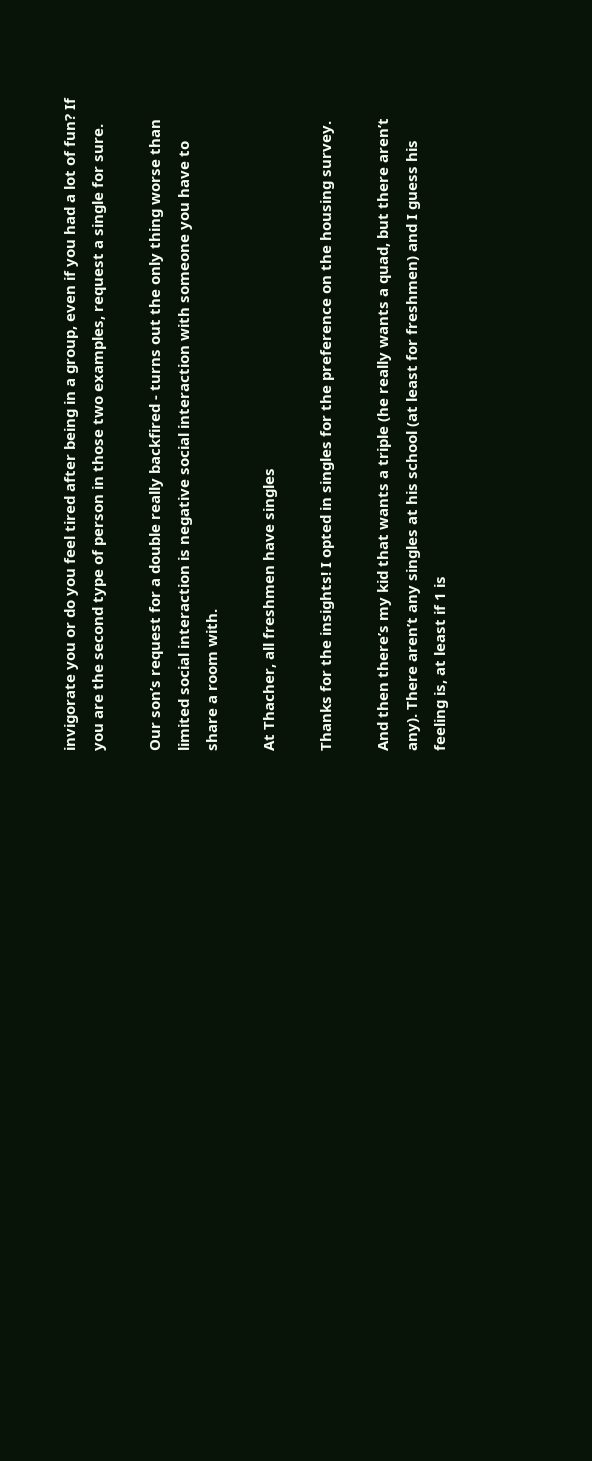invigorate you or do you feel tired after being in a group, even if you had a lot of fun? If you are the second type of person in those two examples, request a single for sure.

Our son’s request for a double really backfired - turns out the only thing worse than limited social interaction is negative social interaction with someone you have to share a room with.

At Thacher, all freshmen have singles

Thanks for the insights! I opted in singles for the preference on the housing survey.

And then there’s my kid that wants a triple (he really wants a quad, but there aren’t any). There aren’t any singles at his school (at least for freshmen) and I guess his feeling is, at least if 1 is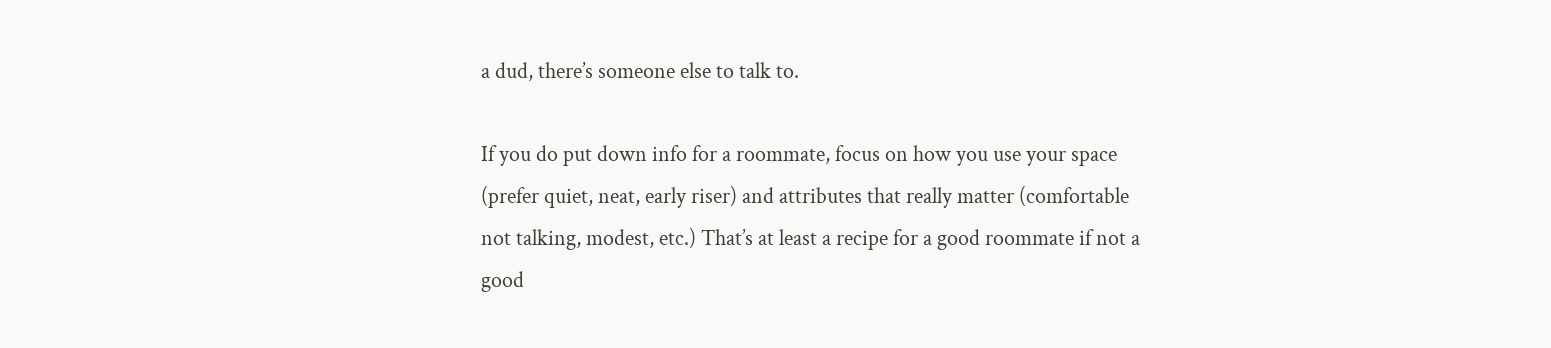a dud, there’s someone else to talk to.

If you do put down info for a roommate, focus on how you use your space (prefer quiet, neat, early riser) and attributes that really matter (comfortable not talking, modest, etc.) That’s at least a recipe for a good roommate if not a good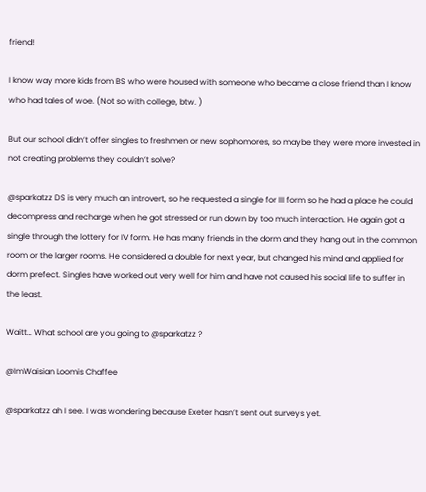friend!

I know way more kids from BS who were housed with someone who became a close friend than I know who had tales of woe. (Not so with college, btw. )

But our school didn’t offer singles to freshmen or new sophomores, so maybe they were more invested in not creating problems they couldn’t solve?

@sparkatzz DS is very much an introvert, so he requested a single for III form so he had a place he could decompress and recharge when he got stressed or run down by too much interaction. He again got a single through the lottery for IV form. He has many friends in the dorm and they hang out in the common room or the larger rooms. He considered a double for next year, but changed his mind and applied for dorm prefect. Singles have worked out very well for him and have not caused his social life to suffer in the least.

Waitt… What school are you going to @sparkatzz ?

@ImWaisian Loomis Chaffee

@sparkatzz ah I see. I was wondering because Exeter hasn’t sent out surveys yet.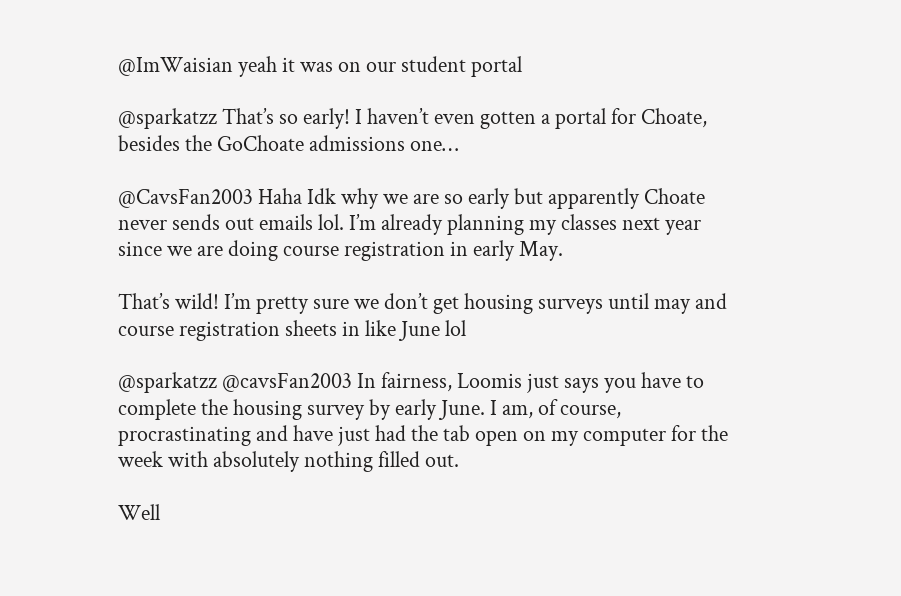@ImWaisian yeah it was on our student portal

@sparkatzz That’s so early! I haven’t even gotten a portal for Choate, besides the GoChoate admissions one…

@CavsFan2003 Haha Idk why we are so early but apparently Choate never sends out emails lol. I’m already planning my classes next year since we are doing course registration in early May.

That’s wild! I’m pretty sure we don’t get housing surveys until may and course registration sheets in like June lol

@sparkatzz @cavsFan2003 In fairness, Loomis just says you have to complete the housing survey by early June. I am, of course, procrastinating and have just had the tab open on my computer for the week with absolutely nothing filled out.

Well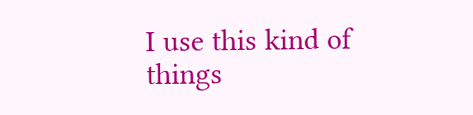I use this kind of things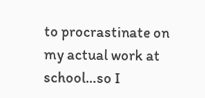to procrastinate on my actual work at school…so I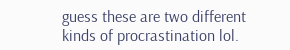guess these are two different kinds of procrastination lol.